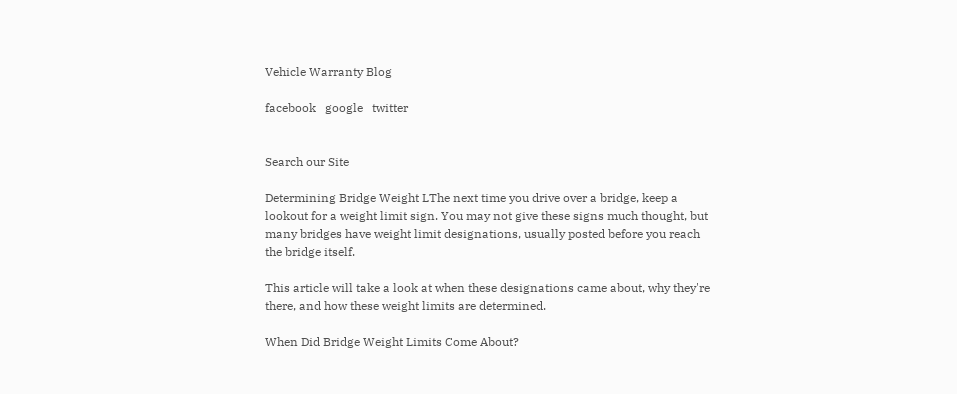Vehicle Warranty Blog

facebook   google   twitter


Search our Site

Determining Bridge Weight LThe next time you drive over a bridge, keep a lookout for a weight limit sign. You may not give these signs much thought, but many bridges have weight limit designations, usually posted before you reach the bridge itself.

This article will take a look at when these designations came about, why they're there, and how these weight limits are determined.

When Did Bridge Weight Limits Come About?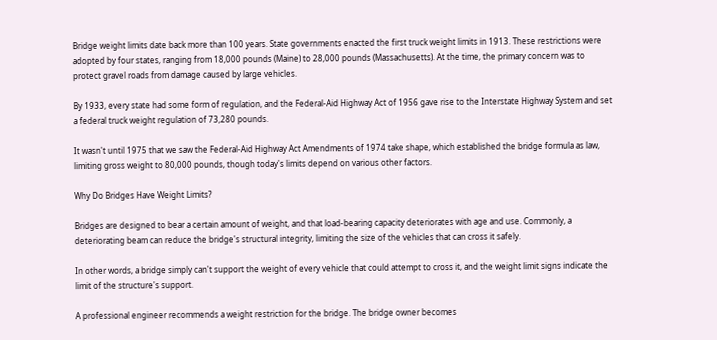Bridge weight limits date back more than 100 years. State governments enacted the first truck weight limits in 1913. These restrictions were adopted by four states, ranging from 18,000 pounds (Maine) to 28,000 pounds (Massachusetts). At the time, the primary concern was to protect gravel roads from damage caused by large vehicles.

By 1933, every state had some form of regulation, and the Federal-Aid Highway Act of 1956 gave rise to the Interstate Highway System and set a federal truck weight regulation of 73,280 pounds.

It wasn't until 1975 that we saw the Federal-Aid Highway Act Amendments of 1974 take shape, which established the bridge formula as law, limiting gross weight to 80,000 pounds, though today's limits depend on various other factors.

Why Do Bridges Have Weight Limits?

Bridges are designed to bear a certain amount of weight, and that load-bearing capacity deteriorates with age and use. Commonly, a deteriorating beam can reduce the bridge's structural integrity, limiting the size of the vehicles that can cross it safely.

In other words, a bridge simply can't support the weight of every vehicle that could attempt to cross it, and the weight limit signs indicate the limit of the structure's support.

A professional engineer recommends a weight restriction for the bridge. The bridge owner becomes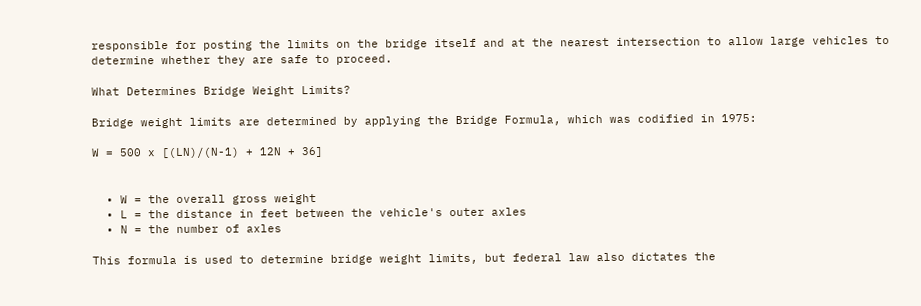responsible for posting the limits on the bridge itself and at the nearest intersection to allow large vehicles to determine whether they are safe to proceed.

What Determines Bridge Weight Limits?

Bridge weight limits are determined by applying the Bridge Formula, which was codified in 1975:

W = 500 x [(LN)/(N-1) + 12N + 36]


  • W = the overall gross weight
  • L = the distance in feet between the vehicle's outer axles
  • N = the number of axles

This formula is used to determine bridge weight limits, but federal law also dictates the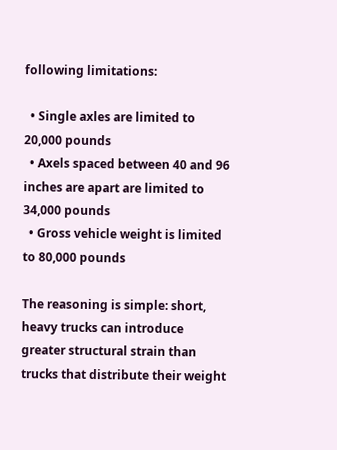following limitations:

  • Single axles are limited to 20,000 pounds
  • Axels spaced between 40 and 96 inches are apart are limited to 34,000 pounds
  • Gross vehicle weight is limited to 80,000 pounds

The reasoning is simple: short, heavy trucks can introduce greater structural strain than trucks that distribute their weight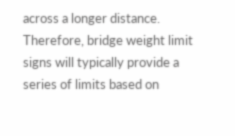across a longer distance. Therefore, bridge weight limit signs will typically provide a series of limits based on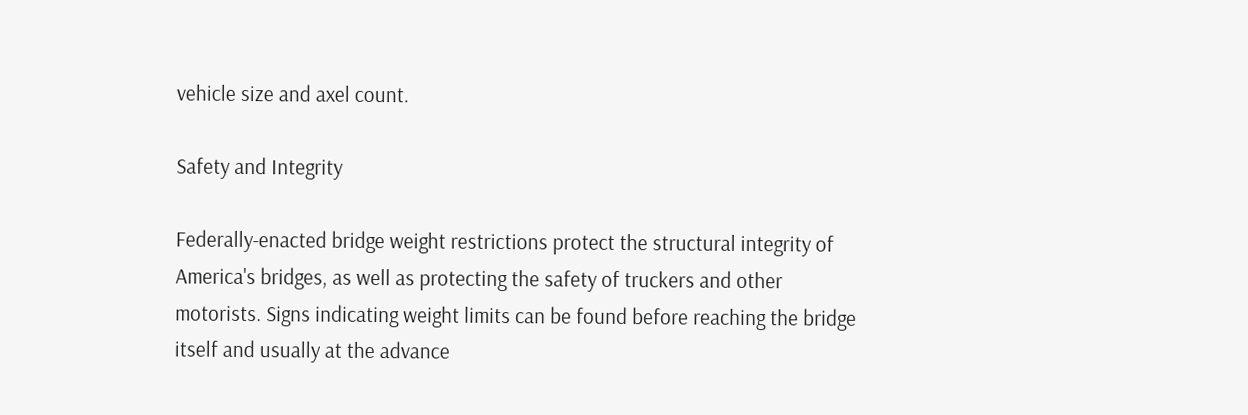vehicle size and axel count.

Safety and Integrity

Federally-enacted bridge weight restrictions protect the structural integrity of America's bridges, as well as protecting the safety of truckers and other motorists. Signs indicating weight limits can be found before reaching the bridge itself and usually at the advance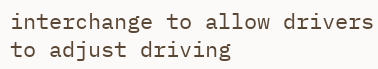interchange to allow drivers to adjust driving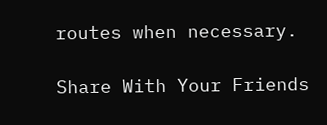routes when necessary.

Share With Your Friends